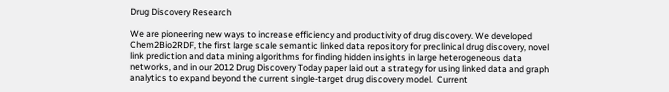Drug Discovery Research

We are pioneering new ways to increase efficiency and productivity of drug discovery. We developed Chem2Bio2RDF, the first large scale semantic linked data repository for preclinical drug discovery, novel link prediction and data mining algorithms for finding hidden insights in large heterogeneous data networks, and in our 2012 Drug Discovery Today paper laid out a strategy for using linked data and graph analytics to expand beyond the current single-target drug discovery model.  Current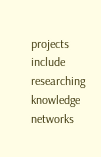projects include researching knowledge networks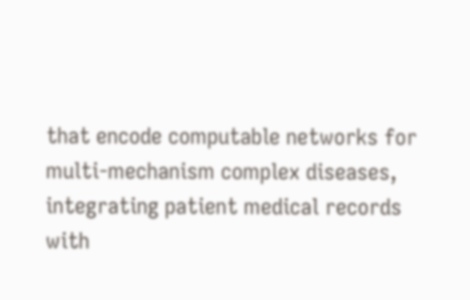that encode computable networks for multi-mechanism complex diseases, integrating patient medical records with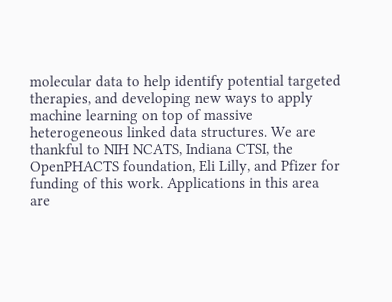molecular data to help identify potential targeted therapies, and developing new ways to apply machine learning on top of massive heterogeneous linked data structures. We are thankful to NIH NCATS, Indiana CTSI, the OpenPHACTS foundation, Eli Lilly, and Pfizer for funding of this work. Applications in this area are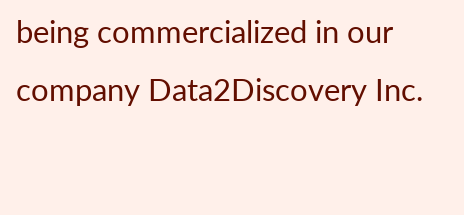being commercialized in our company Data2Discovery Inc.